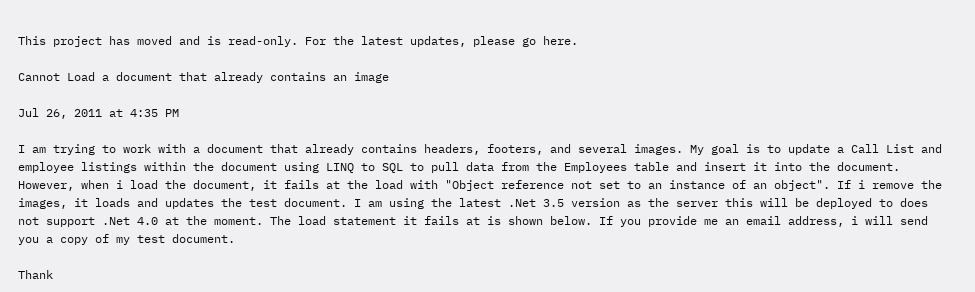This project has moved and is read-only. For the latest updates, please go here.

Cannot Load a document that already contains an image

Jul 26, 2011 at 4:35 PM

I am trying to work with a document that already contains headers, footers, and several images. My goal is to update a Call List and employee listings within the document using LINQ to SQL to pull data from the Employees table and insert it into the document. However, when i load the document, it fails at the load with "Object reference not set to an instance of an object". If i remove the images, it loads and updates the test document. I am using the latest .Net 3.5 version as the server this will be deployed to does not support .Net 4.0 at the moment. The load statement it fails at is shown below. If you provide me an email address, i will send you a copy of my test document.

Thank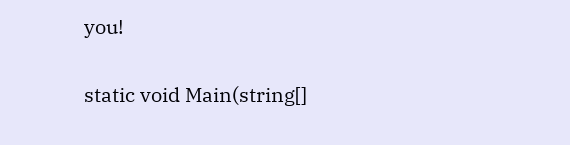you!

static void Main(string[]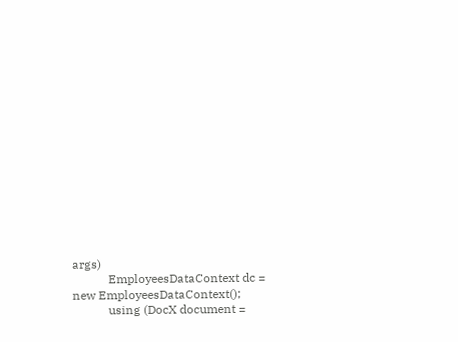args)
            EmployeesDataContext dc = new EmployeesDataContext();
            using (DocX document =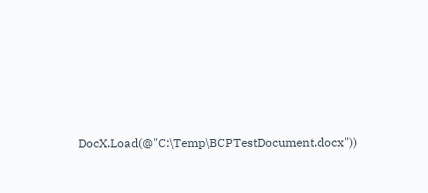DocX.Load(@"C:\Temp\BCPTestDocument.docx"))